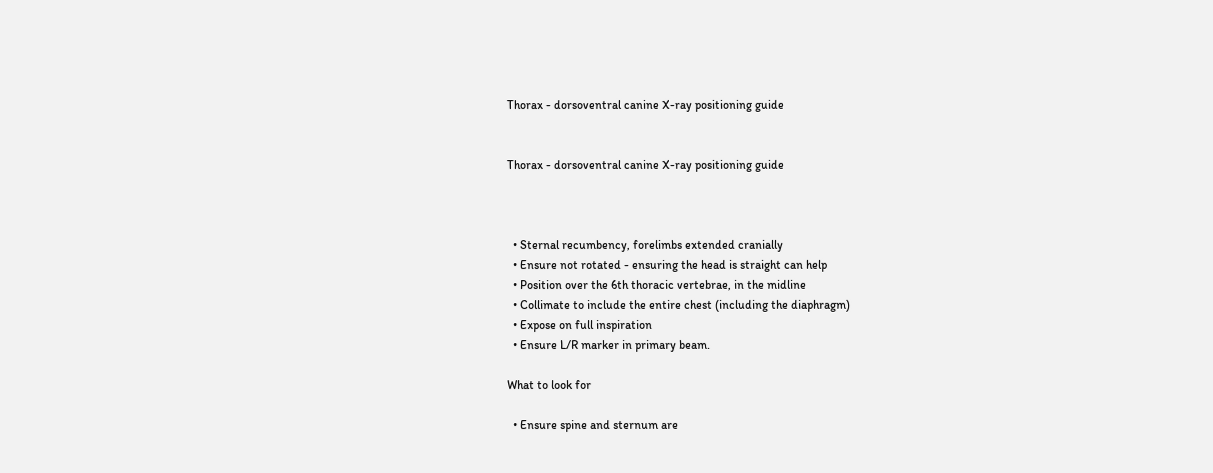Thorax - dorsoventral canine X-ray positioning guide


Thorax - dorsoventral canine X-ray positioning guide



  • Sternal recumbency, forelimbs extended cranially
  • Ensure not rotated - ensuring the head is straight can help
  • Position over the 6th thoracic vertebrae, in the midline
  • Collimate to include the entire chest (including the diaphragm)
  • Expose on full inspiration
  • Ensure L/R marker in primary beam.

What to look for

  • Ensure spine and sternum are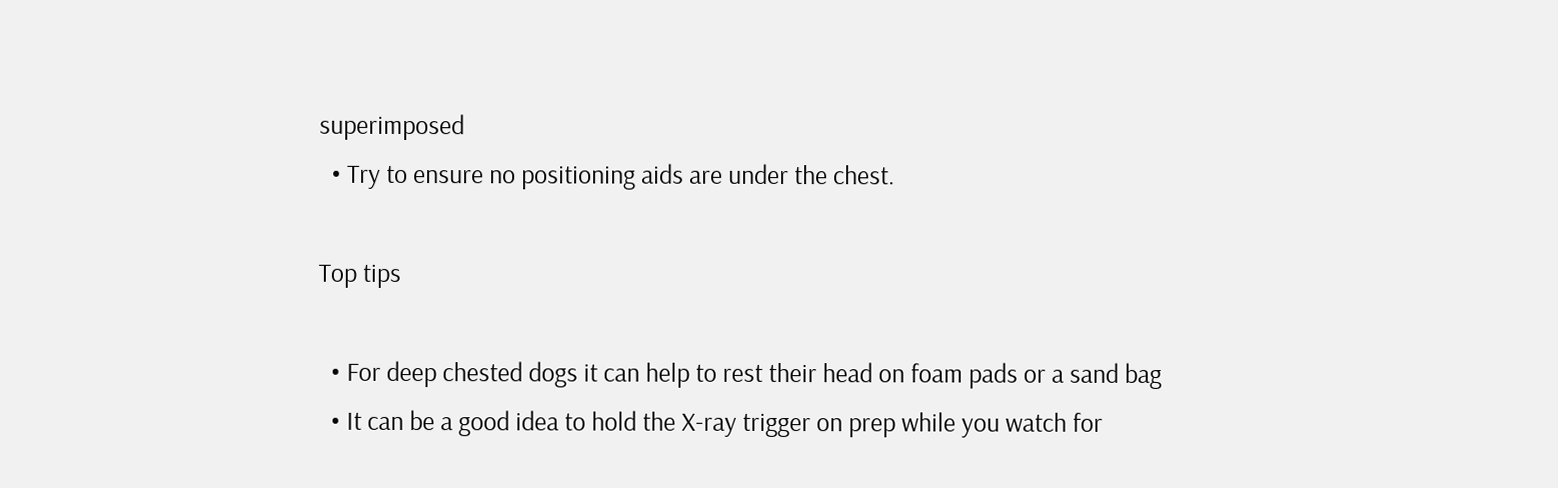superimposed
  • Try to ensure no positioning aids are under the chest.

Top tips

  • For deep chested dogs it can help to rest their head on foam pads or a sand bag
  • It can be a good idea to hold the X-ray trigger on prep while you watch for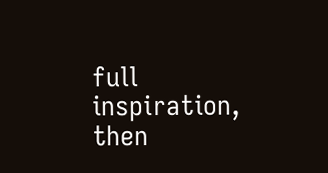full inspiration, then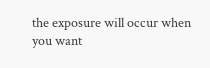the exposure will occur when you want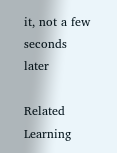it, not a few seconds later

Related Learning